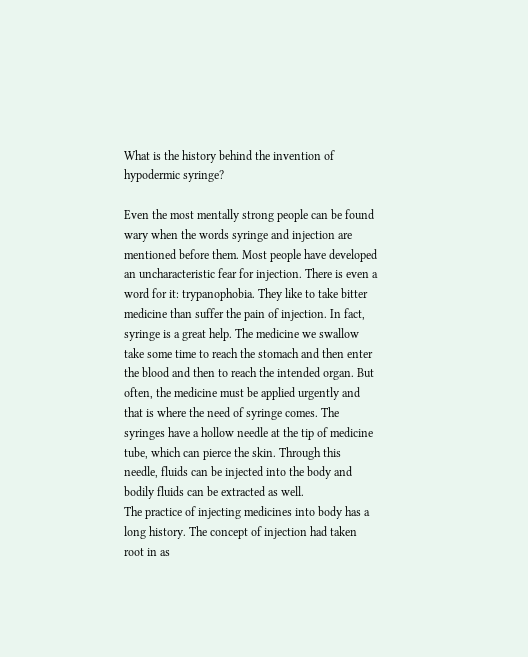What is the history behind the invention of hypodermic syringe?

Even the most mentally strong people can be found wary when the words syringe and injection are mentioned before them. Most people have developed an uncharacteristic fear for injection. There is even a word for it: trypanophobia. They like to take bitter medicine than suffer the pain of injection. In fact, syringe is a great help. The medicine we swallow take some time to reach the stomach and then enter the blood and then to reach the intended organ. But often, the medicine must be applied urgently and that is where the need of syringe comes. The syringes have a hollow needle at the tip of medicine tube, which can pierce the skin. Through this needle, fluids can be injected into the body and bodily fluids can be extracted as well.
The practice of injecting medicines into body has a long history. The concept of injection had taken root in as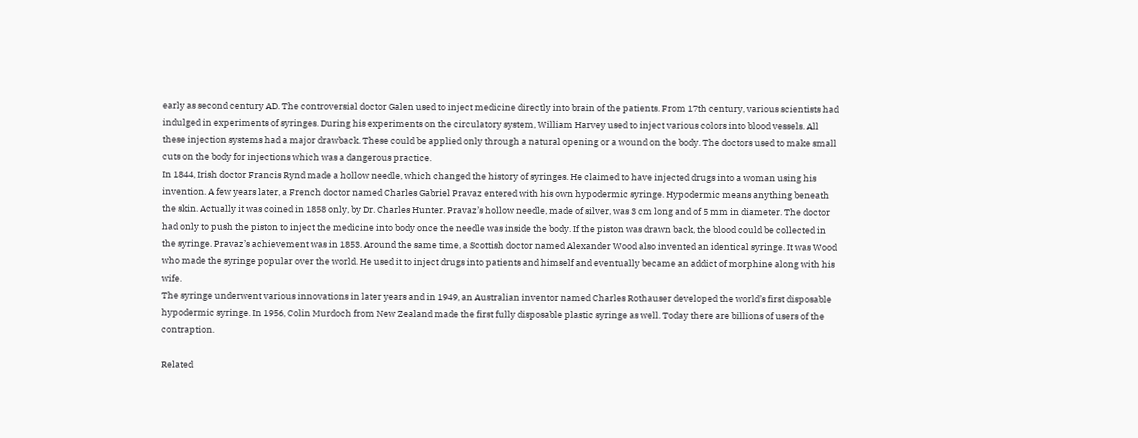early as second century AD. The controversial doctor Galen used to inject medicine directly into brain of the patients. From 17th century, various scientists had indulged in experiments of syringes. During his experiments on the circulatory system, William Harvey used to inject various colors into blood vessels. All these injection systems had a major drawback. These could be applied only through a natural opening or a wound on the body. The doctors used to make small cuts on the body for injections which was a dangerous practice.
In 1844, Irish doctor Francis Rynd made a hollow needle, which changed the history of syringes. He claimed to have injected drugs into a woman using his invention. A few years later, a French doctor named Charles Gabriel Pravaz entered with his own hypodermic syringe. Hypodermic means anything beneath the skin. Actually it was coined in 1858 only, by Dr. Charles Hunter. Pravaz’s hollow needle, made of silver, was 3 cm long and of 5 mm in diameter. The doctor had only to push the piston to inject the medicine into body once the needle was inside the body. If the piston was drawn back, the blood could be collected in the syringe. Pravaz’s achievement was in 1853. Around the same time, a Scottish doctor named Alexander Wood also invented an identical syringe. It was Wood who made the syringe popular over the world. He used it to inject drugs into patients and himself and eventually became an addict of morphine along with his wife.
The syringe underwent various innovations in later years and in 1949, an Australian inventor named Charles Rothauser developed the world’s first disposable hypodermic syringe. In 1956, Colin Murdoch from New Zealand made the first fully disposable plastic syringe as well. Today there are billions of users of the contraption.

Related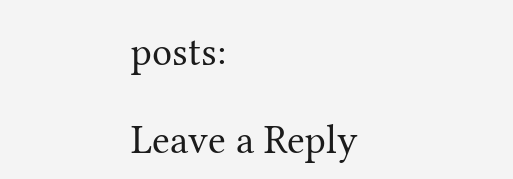posts:

Leave a Reply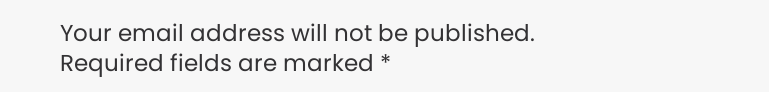Your email address will not be published. Required fields are marked *